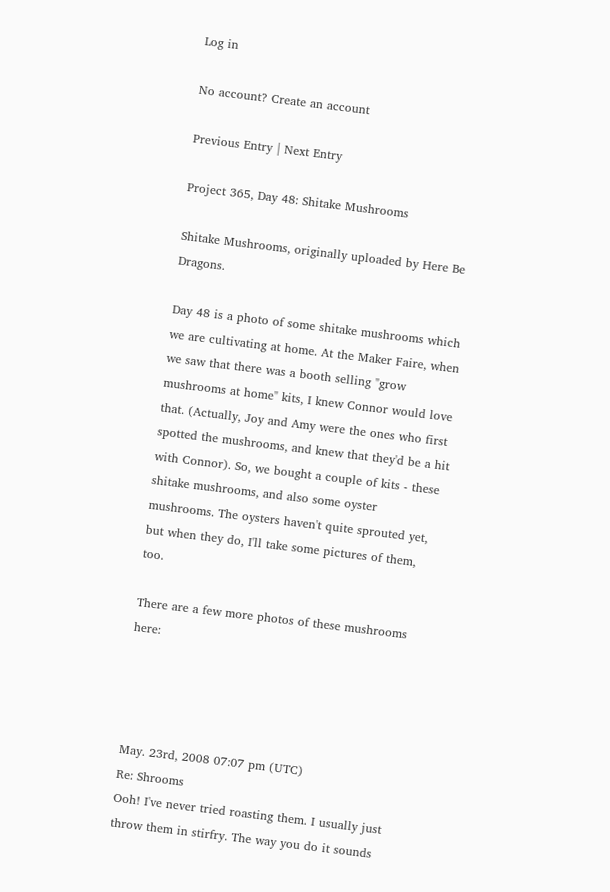Log in

No account? Create an account

Previous Entry | Next Entry

Project 365, Day 48: Shitake Mushrooms

Shitake Mushrooms, originally uploaded by Here Be Dragons.

Day 48 is a photo of some shitake mushrooms which we are cultivating at home. At the Maker Faire, when we saw that there was a booth selling "grow mushrooms at home" kits, I knew Connor would love that. (Actually, Joy and Amy were the ones who first spotted the mushrooms, and knew that they'd be a hit with Connor). So, we bought a couple of kits - these shitake mushrooms, and also some oyster mushrooms. The oysters haven't quite sprouted yet, but when they do, I'll take some pictures of them, too.

There are a few more photos of these mushrooms here:




May. 23rd, 2008 07:07 pm (UTC)
Re: Shrooms
Ooh! I've never tried roasting them. I usually just throw them in stirfry. The way you do it sounds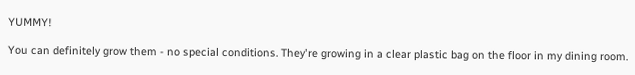YUMMY!

You can definitely grow them - no special conditions. They're growing in a clear plastic bag on the floor in my dining room.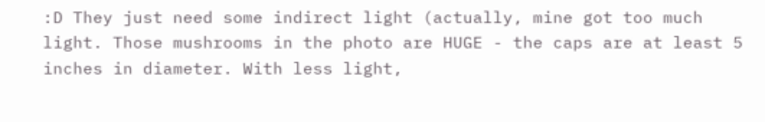:D They just need some indirect light (actually, mine got too much light. Those mushrooms in the photo are HUGE - the caps are at least 5 inches in diameter. With less light,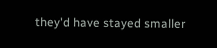they'd have stayed smaller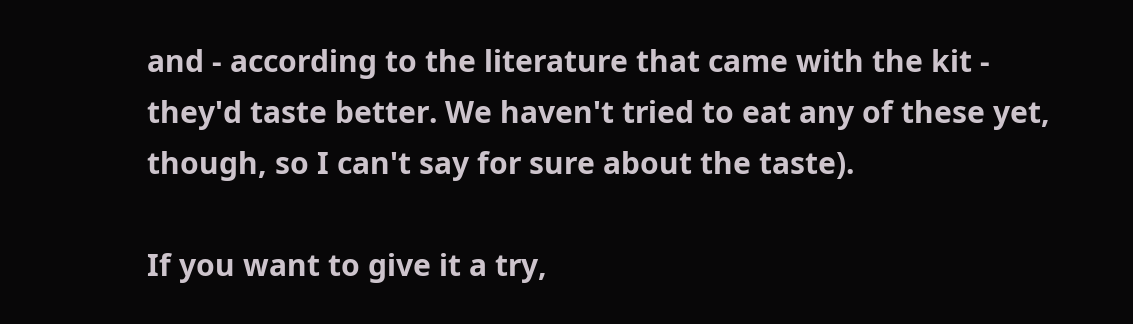and - according to the literature that came with the kit - they'd taste better. We haven't tried to eat any of these yet, though, so I can't say for sure about the taste).

If you want to give it a try,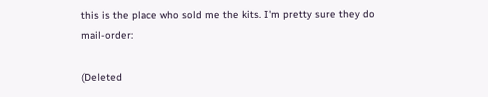this is the place who sold me the kits. I'm pretty sure they do mail-order:

(Deleted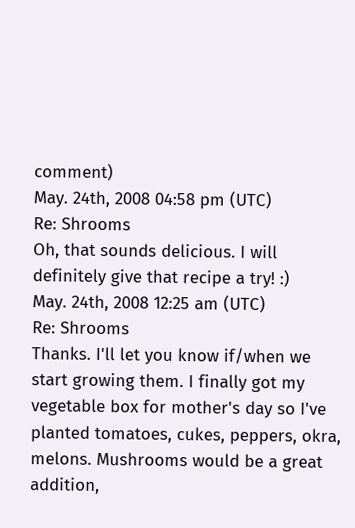comment)
May. 24th, 2008 04:58 pm (UTC)
Re: Shrooms
Oh, that sounds delicious. I will definitely give that recipe a try! :)
May. 24th, 2008 12:25 am (UTC)
Re: Shrooms
Thanks. I'll let you know if/when we start growing them. I finally got my vegetable box for mother's day so I've planted tomatoes, cukes, peppers, okra, melons. Mushrooms would be a great addition,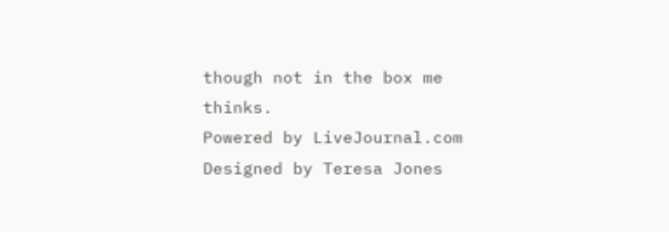though not in the box me thinks.
Powered by LiveJournal.com
Designed by Teresa Jones